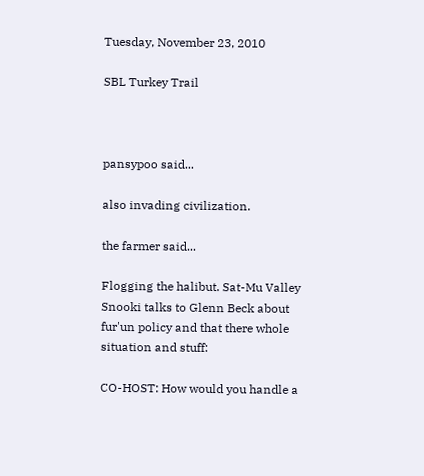Tuesday, November 23, 2010

SBL Turkey Trail



pansypoo said...

also invading civilization.

the farmer said...

Flogging the halibut. Sat-Mu Valley Snooki talks to Glenn Beck about fur'un policy and that there whole situation and stuff:

CO-HOST: How would you handle a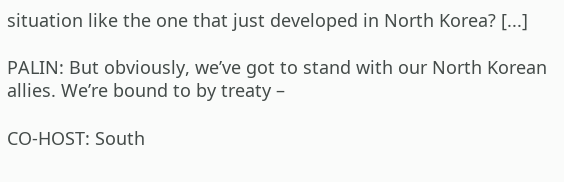situation like the one that just developed in North Korea? [...]

PALIN: But obviously, we’ve got to stand with our North Korean allies. We’re bound to by treaty –

CO-HOST: South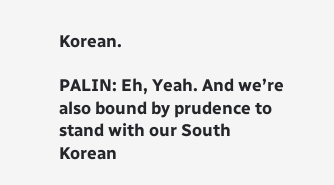Korean.

PALIN: Eh, Yeah. And we’re also bound by prudence to stand with our South Korean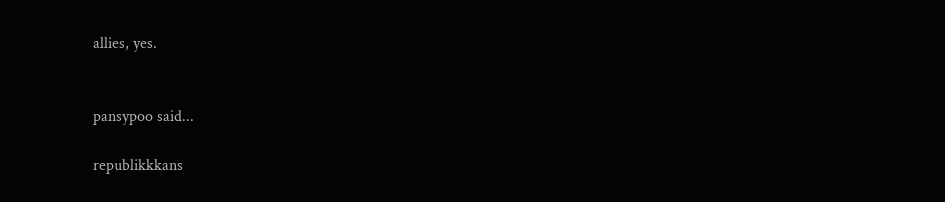allies, yes.


pansypoo said...

republikkkans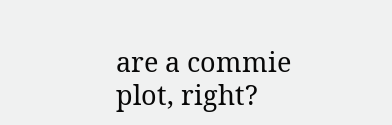are a commie plot, right?